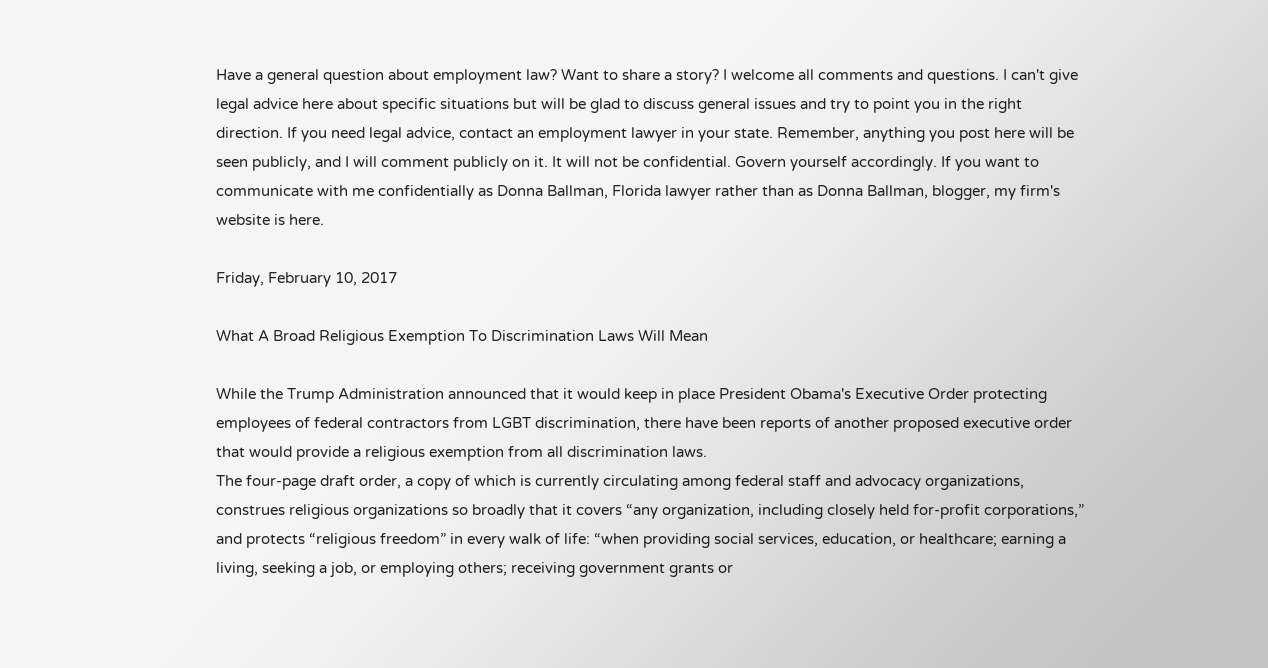Have a general question about employment law? Want to share a story? I welcome all comments and questions. I can't give legal advice here about specific situations but will be glad to discuss general issues and try to point you in the right direction. If you need legal advice, contact an employment lawyer in your state. Remember, anything you post here will be seen publicly, and I will comment publicly on it. It will not be confidential. Govern yourself accordingly. If you want to communicate with me confidentially as Donna Ballman, Florida lawyer rather than as Donna Ballman, blogger, my firm's website is here.

Friday, February 10, 2017

What A Broad Religious Exemption To Discrimination Laws Will Mean

While the Trump Administration announced that it would keep in place President Obama's Executive Order protecting employees of federal contractors from LGBT discrimination, there have been reports of another proposed executive order that would provide a religious exemption from all discrimination laws.
The four-page draft order, a copy of which is currently circulating among federal staff and advocacy organizations, construes religious organizations so broadly that it covers “any organization, including closely held for-profit corporations,” and protects “religious freedom” in every walk of life: “when providing social services, education, or healthcare; earning a living, seeking a job, or employing others; receiving government grants or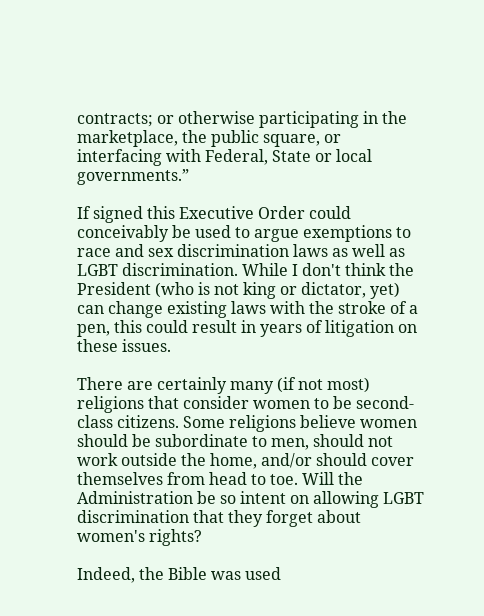contracts; or otherwise participating in the marketplace, the public square, or interfacing with Federal, State or local governments.”

If signed this Executive Order could conceivably be used to argue exemptions to race and sex discrimination laws as well as LGBT discrimination. While I don't think the President (who is not king or dictator, yet) can change existing laws with the stroke of a pen, this could result in years of litigation on these issues.

There are certainly many (if not most) religions that consider women to be second-class citizens. Some religions believe women should be subordinate to men, should not work outside the home, and/or should cover themselves from head to toe. Will the Administration be so intent on allowing LGBT discrimination that they forget about women's rights?

Indeed, the Bible was used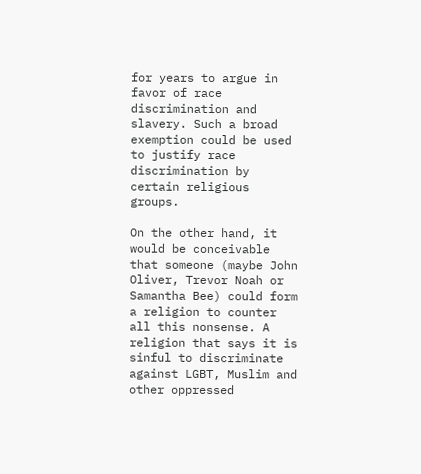for years to argue in favor of race discrimination and slavery. Such a broad exemption could be used to justify race discrimination by certain religious groups.

On the other hand, it would be conceivable that someone (maybe John Oliver, Trevor Noah or Samantha Bee) could form a religion to counter all this nonsense. A religion that says it is sinful to discriminate against LGBT, Muslim and other oppressed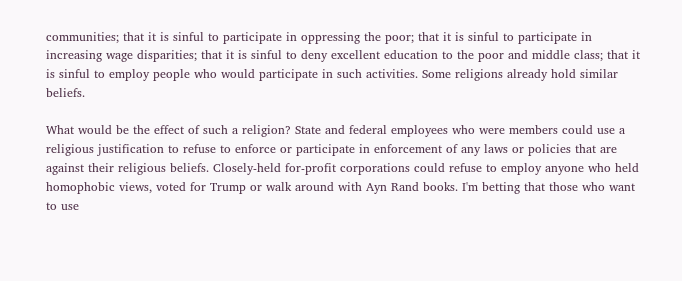communities; that it is sinful to participate in oppressing the poor; that it is sinful to participate in increasing wage disparities; that it is sinful to deny excellent education to the poor and middle class; that it is sinful to employ people who would participate in such activities. Some religions already hold similar beliefs.

What would be the effect of such a religion? State and federal employees who were members could use a religious justification to refuse to enforce or participate in enforcement of any laws or policies that are against their religious beliefs. Closely-held for-profit corporations could refuse to employ anyone who held homophobic views, voted for Trump or walk around with Ayn Rand books. I'm betting that those who want to use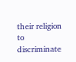their religion to discriminate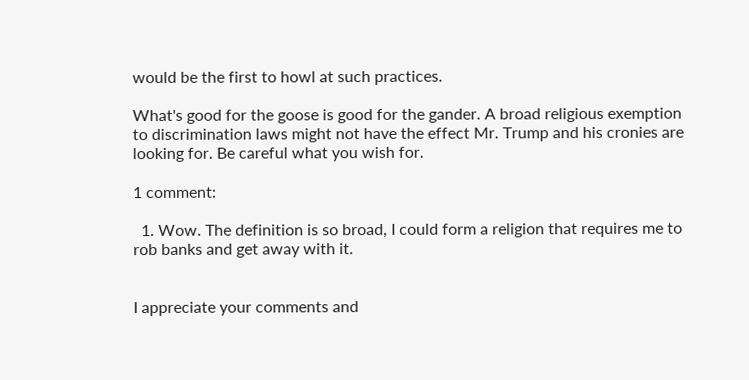would be the first to howl at such practices.

What's good for the goose is good for the gander. A broad religious exemption to discrimination laws might not have the effect Mr. Trump and his cronies are looking for. Be careful what you wish for.

1 comment:

  1. Wow. The definition is so broad, I could form a religion that requires me to rob banks and get away with it.


I appreciate your comments and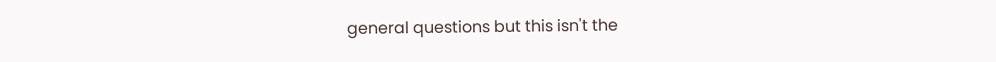general questions but this isn't the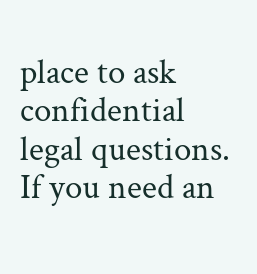place to ask confidential legal questions. If you need an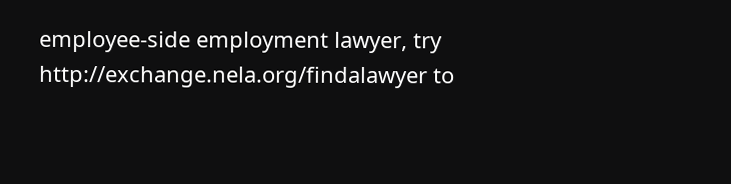employee-side employment lawyer, try http://exchange.nela.org/findalawyer to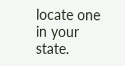locate one in your state.